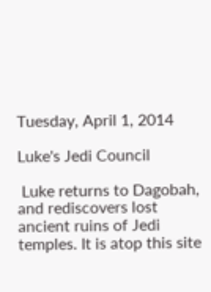Tuesday, April 1, 2014

Luke's Jedi Council

 Luke returns to Dagobah, and rediscovers lost ancient ruins of Jedi temples. It is atop this site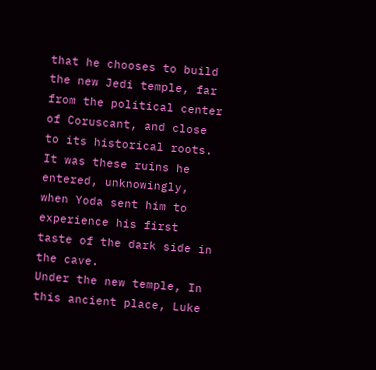that he chooses to build the new Jedi temple, far from the political center of Coruscant, and close to its historical roots. It was these ruins he entered, unknowingly, when Yoda sent him to experience his first taste of the dark side in the cave.
Under the new temple, In this ancient place, Luke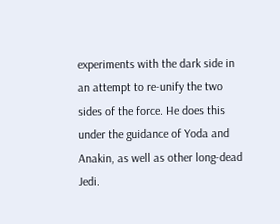experiments with the dark side in an attempt to re-unify the two sides of the force. He does this under the guidance of Yoda and Anakin, as well as other long-dead Jedi.